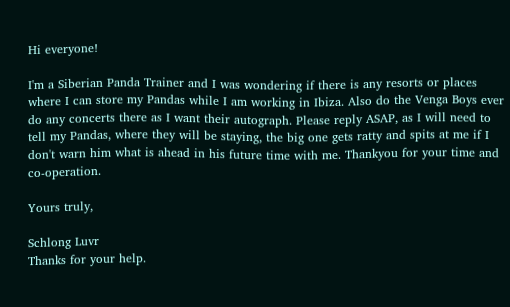Hi everyone!

I'm a Siberian Panda Trainer and I was wondering if there is any resorts or places where I can store my Pandas while I am working in Ibiza. Also do the Venga Boys ever do any concerts there as I want their autograph. Please reply ASAP, as I will need to tell my Pandas, where they will be staying, the big one gets ratty and spits at me if I don't warn him what is ahead in his future time with me. Thankyou for your time and co-operation.

Yours truly,

Schlong Luvr
Thanks for your help.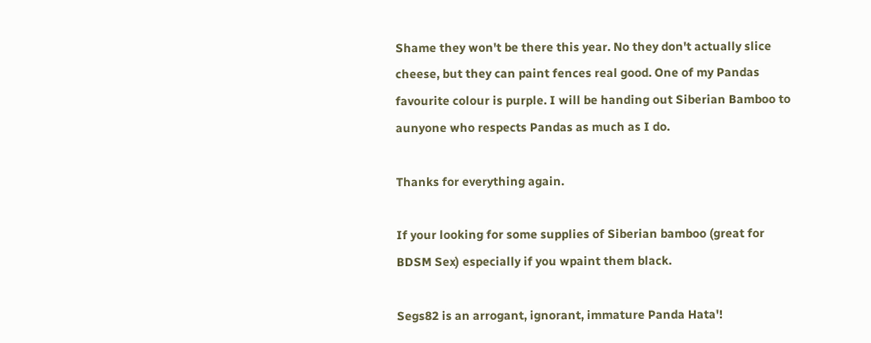Shame they won't be there this year. No they don't actually slice cheese, but they can paint fences real good. One of my Pandas favourite colour is purple. I will be handing out Siberian Bamboo to aunyone who respects Pandas as much as I do.

Thanks for everything again.

If your looking for some supplies of Siberian bamboo (great for BDSM Sex) especially if you wpaint them black.

Segs82 is an arrogant, ignorant, immature Panda Hata'!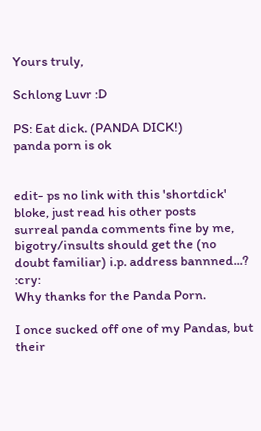Yours truly,

Schlong Luvr :D

PS: Eat dick. (PANDA DICK!)
panda porn is ok


edit- ps no link with this 'shortdick' bloke, just read his other posts
surreal panda comments fine by me, bigotry/insults should get the (no doubt familiar) i.p. address bannned...? :cry:
Why thanks for the Panda Porn.

I once sucked off one of my Pandas, but their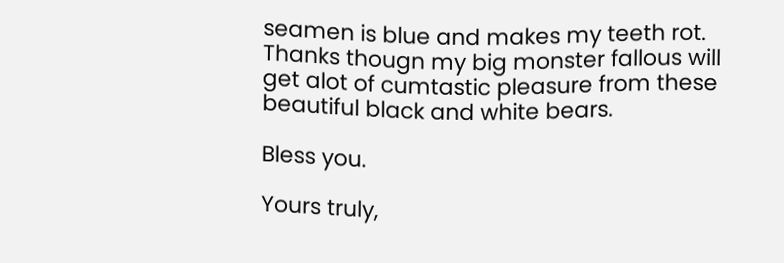seamen is blue and makes my teeth rot. Thanks thougn my big monster fallous will get alot of cumtastic pleasure from these beautiful black and white bears.

Bless you.

Yours truly,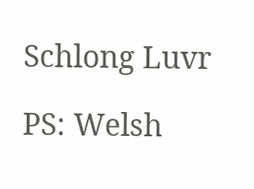Schlong Luvr

PS: Welsh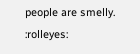people are smelly. :rolleyes: